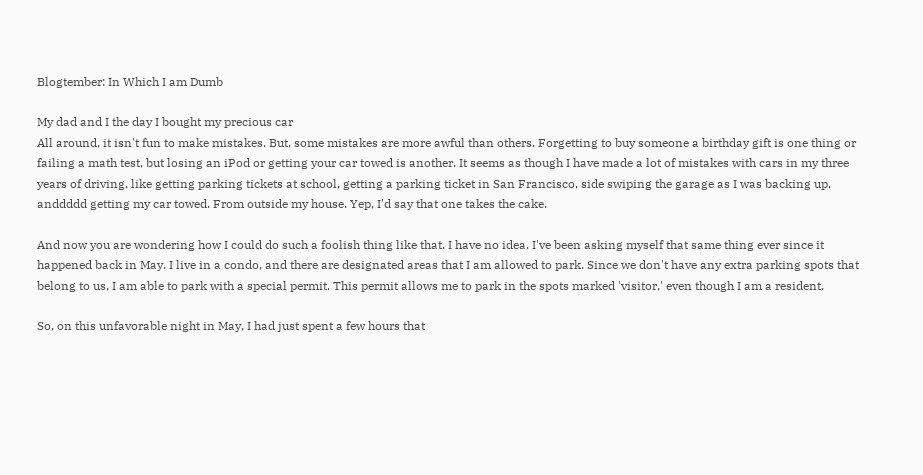Blogtember: In Which I am Dumb

My dad and I the day I bought my precious car
All around, it isn't fun to make mistakes. But, some mistakes are more awful than others. Forgetting to buy someone a birthday gift is one thing or failing a math test, but losing an iPod or getting your car towed is another. It seems as though I have made a lot of mistakes with cars in my three years of driving, like getting parking tickets at school, getting a parking ticket in San Francisco, side swiping the garage as I was backing up, anddddd getting my car towed. From outside my house. Yep, I'd say that one takes the cake.

And now you are wondering how I could do such a foolish thing like that. I have no idea. I've been asking myself that same thing ever since it happened back in May. I live in a condo, and there are designated areas that I am allowed to park. Since we don't have any extra parking spots that belong to us, I am able to park with a special permit. This permit allows me to park in the spots marked 'visitor,' even though I am a resident.

So, on this unfavorable night in May, I had just spent a few hours that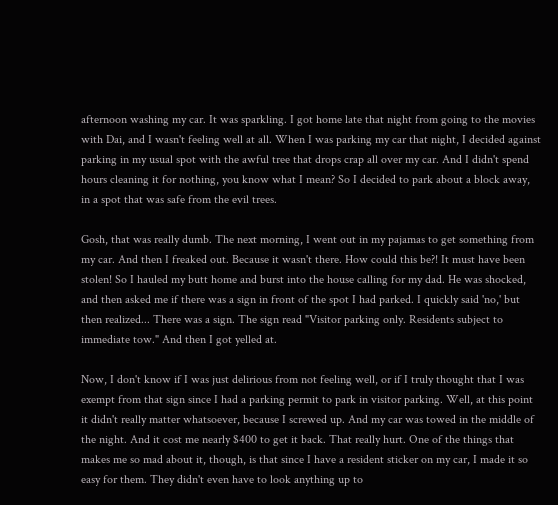afternoon washing my car. It was sparkling. I got home late that night from going to the movies with Dai, and I wasn't feeling well at all. When I was parking my car that night, I decided against parking in my usual spot with the awful tree that drops crap all over my car. And I didn't spend hours cleaning it for nothing, you know what I mean? So I decided to park about a block away, in a spot that was safe from the evil trees.

Gosh, that was really dumb. The next morning, I went out in my pajamas to get something from my car. And then I freaked out. Because it wasn't there. How could this be?! It must have been stolen! So I hauled my butt home and burst into the house calling for my dad. He was shocked, and then asked me if there was a sign in front of the spot I had parked. I quickly said 'no,' but then realized... There was a sign. The sign read "Visitor parking only. Residents subject to immediate tow." And then I got yelled at.

Now, I don't know if I was just delirious from not feeling well, or if I truly thought that I was exempt from that sign since I had a parking permit to park in visitor parking. Well, at this point it didn't really matter whatsoever, because I screwed up. And my car was towed in the middle of the night. And it cost me nearly $400 to get it back. That really hurt. One of the things that makes me so mad about it, though, is that since I have a resident sticker on my car, I made it so easy for them. They didn't even have to look anything up to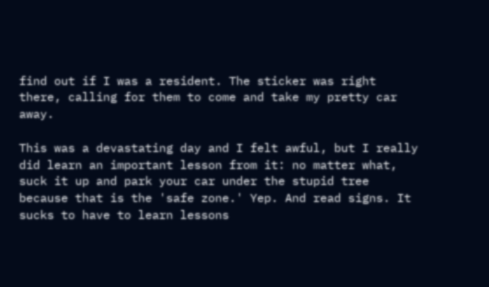find out if I was a resident. The sticker was right there, calling for them to come and take my pretty car away.

This was a devastating day and I felt awful, but I really did learn an important lesson from it: no matter what, suck it up and park your car under the stupid tree because that is the 'safe zone.' Yep. And read signs. It sucks to have to learn lessons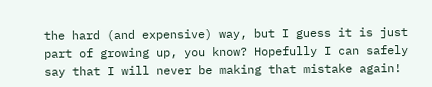the hard (and expensive) way, but I guess it is just part of growing up, you know? Hopefully I can safely say that I will never be making that mistake again!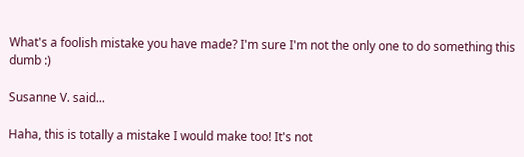What's a foolish mistake you have made? I'm sure I'm not the only one to do something this dumb :)

Susanne V. said...

Haha, this is totally a mistake I would make too! It's not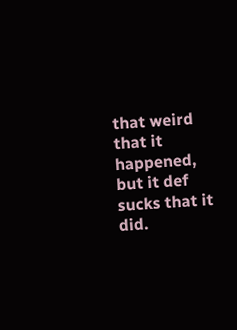that weird that it happened, but it def sucks that it did.